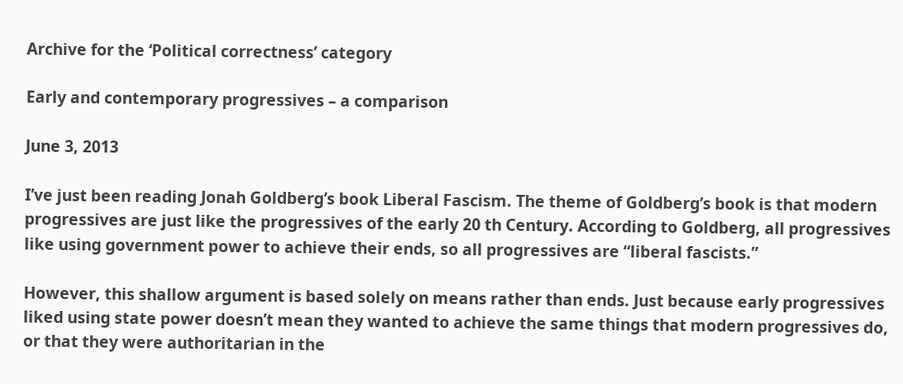Archive for the ‘Political correctness’ category

Early and contemporary progressives – a comparison

June 3, 2013

I’ve just been reading Jonah Goldberg’s book Liberal Fascism. The theme of Goldberg’s book is that modern progressives are just like the progressives of the early 20 th Century. According to Goldberg, all progressives like using government power to achieve their ends, so all progressives are “liberal fascists.”

However, this shallow argument is based solely on means rather than ends. Just because early progressives liked using state power doesn’t mean they wanted to achieve the same things that modern progressives do, or that they were authoritarian in the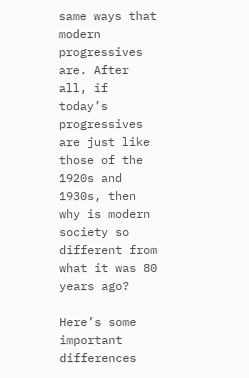same ways that modern progressives are. After all, if today’s progressives are just like those of the 1920s and 1930s, then why is modern society so different from what it was 80 years ago?

Here’s some important differences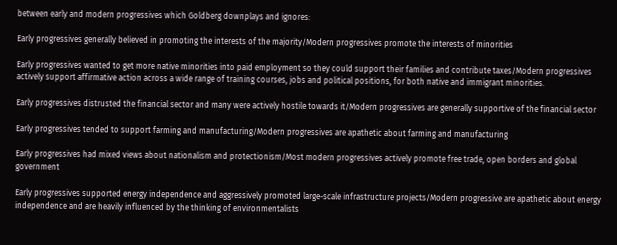between early and modern progressives which Goldberg downplays and ignores:

Early progressives generally believed in promoting the interests of the majority/Modern progressives promote the interests of minorities

Early progressives wanted to get more native minorities into paid employment so they could support their families and contribute taxes/Modern progressives actively support affirmative action across a wide range of training courses, jobs and political positions, for both native and immigrant minorities.

Early progressives distrusted the financial sector and many were actively hostile towards it/Modern progressives are generally supportive of the financial sector

Early progressives tended to support farming and manufacturing/Modern progressives are apathetic about farming and manufacturing

Early progressives had mixed views about nationalism and protectionism/Most modern progressives actively promote free trade, open borders and global government

Early progressives supported energy independence and aggressively promoted large-scale infrastructure projects/Modern progressive are apathetic about energy independence and are heavily influenced by the thinking of environmentalists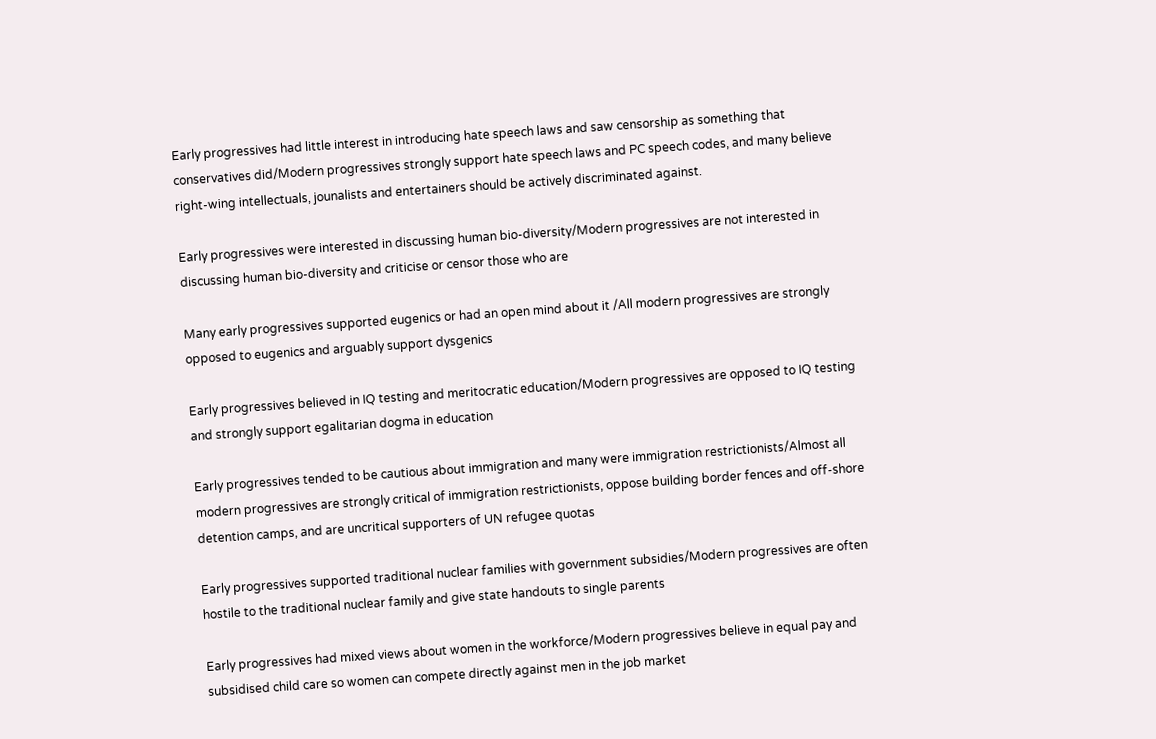Early progressives had little interest in introducing hate speech laws and saw censorship as something that conservatives did/Modern progressives strongly support hate speech laws and PC speech codes, and many believe right-wing intellectuals, jounalists and entertainers should be actively discriminated against.

Early progressives were interested in discussing human bio-diversity/Modern progressives are not interested in discussing human bio-diversity and criticise or censor those who are

Many early progressives supported eugenics or had an open mind about it /All modern progressives are strongly opposed to eugenics and arguably support dysgenics

Early progressives believed in IQ testing and meritocratic education/Modern progressives are opposed to IQ testing and strongly support egalitarian dogma in education

Early progressives tended to be cautious about immigration and many were immigration restrictionists/Almost all modern progressives are strongly critical of immigration restrictionists, oppose building border fences and off-shore detention camps, and are uncritical supporters of UN refugee quotas

Early progressives supported traditional nuclear families with government subsidies/Modern progressives are often hostile to the traditional nuclear family and give state handouts to single parents

Early progressives had mixed views about women in the workforce/Modern progressives believe in equal pay and subsidised child care so women can compete directly against men in the job market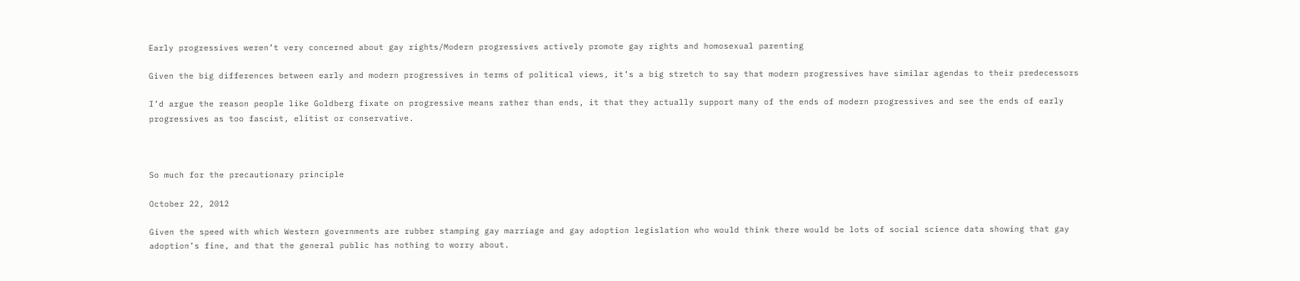Early progressives weren’t very concerned about gay rights/Modern progressives actively promote gay rights and homosexual parenting

Given the big differences between early and modern progressives in terms of political views, it’s a big stretch to say that modern progressives have similar agendas to their predecessors

I’d argue the reason people like Goldberg fixate on progressive means rather than ends, it that they actually support many of the ends of modern progressives and see the ends of early progressives as too fascist, elitist or conservative.



So much for the precautionary principle

October 22, 2012

Given the speed with which Western governments are rubber stamping gay marriage and gay adoption legislation who would think there would be lots of social science data showing that gay adoption’s fine, and that the general public has nothing to worry about.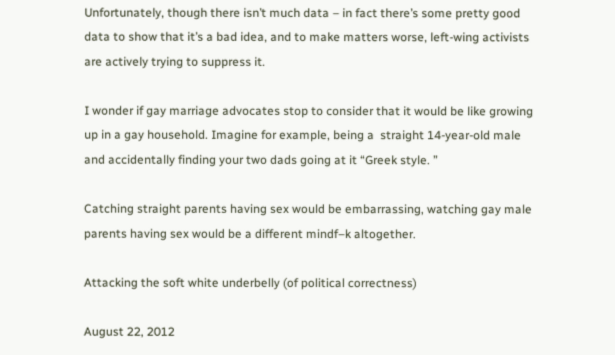Unfortunately, though there isn’t much data – in fact there’s some pretty good data to show that it’s a bad idea, and to make matters worse, left-wing activists are actively trying to suppress it.

I wonder if gay marriage advocates stop to consider that it would be like growing up in a gay household. Imagine for example, being a  straight 14-year-old male and accidentally finding your two dads going at it “Greek style. ”

Catching straight parents having sex would be embarrassing, watching gay male parents having sex would be a different mindf–k altogether.

Attacking the soft white underbelly (of political correctness)

August 22, 2012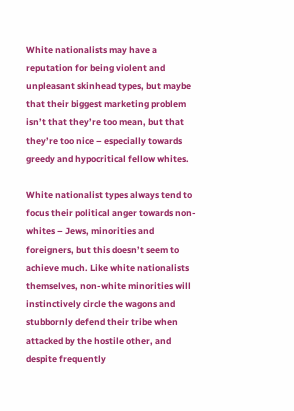White nationalists may have a reputation for being violent and unpleasant skinhead types, but maybe that their biggest marketing problem isn’t that they’re too mean, but that they’re too nice – especially towards greedy and hypocritical fellow whites.

White nationalist types always tend to focus their political anger towards non-whites – Jews, minorities and foreigners, but this doesn’t seem to achieve much. Like white nationalists themselves, non-white minorities will instinctively circle the wagons and stubbornly defend their tribe when attacked by the hostile other, and despite frequently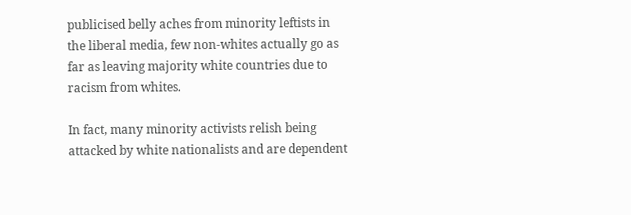publicised belly aches from minority leftists in the liberal media, few non-whites actually go as far as leaving majority white countries due to racism from whites.

In fact, many minority activists relish being attacked by white nationalists and are dependent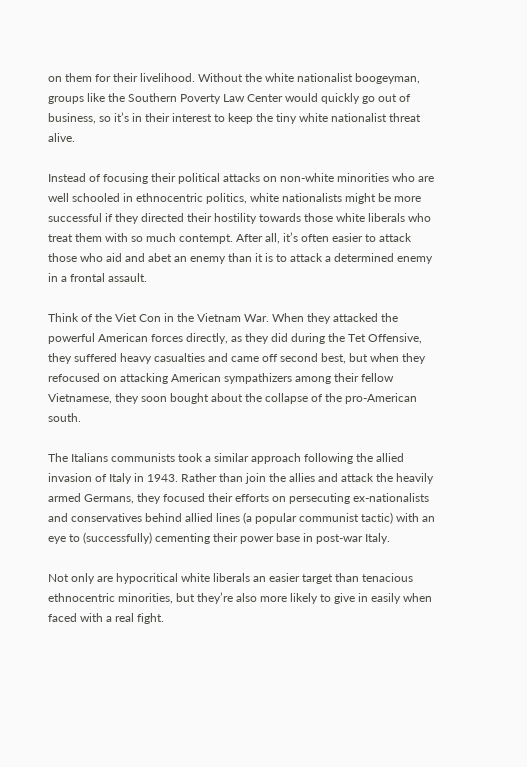on them for their livelihood. Without the white nationalist boogeyman, groups like the Southern Poverty Law Center would quickly go out of business, so it’s in their interest to keep the tiny white nationalist threat alive.

Instead of focusing their political attacks on non-white minorities who are well schooled in ethnocentric politics, white nationalists might be more successful if they directed their hostility towards those white liberals who treat them with so much contempt. After all, it’s often easier to attack those who aid and abet an enemy than it is to attack a determined enemy in a frontal assault.

Think of the Viet Con in the Vietnam War. When they attacked the powerful American forces directly, as they did during the Tet Offensive, they suffered heavy casualties and came off second best, but when they refocused on attacking American sympathizers among their fellow Vietnamese, they soon bought about the collapse of the pro-American south.

The Italians communists took a similar approach following the allied invasion of Italy in 1943. Rather than join the allies and attack the heavily armed Germans, they focused their efforts on persecuting ex-nationalists and conservatives behind allied lines (a popular communist tactic) with an eye to (successfully) cementing their power base in post-war Italy.

Not only are hypocritical white liberals an easier target than tenacious ethnocentric minorities, but they’re also more likely to give in easily when faced with a real fight.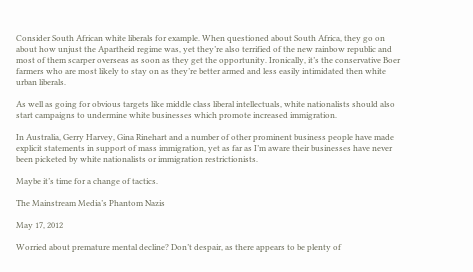Consider South African white liberals for example. When questioned about South Africa, they go on about how unjust the Apartheid regime was, yet they’re also terrified of the new rainbow republic and most of them scarper overseas as soon as they get the opportunity. Ironically, it’s the conservative Boer farmers who are most likely to stay on as they’re better armed and less easily intimidated then white urban liberals.

As well as going for obvious targets like middle class liberal intellectuals, white nationalists should also start campaigns to undermine white businesses which promote increased immigration.

In Australia, Gerry Harvey, Gina Rinehart and a number of other prominent business people have made explicit statements in support of mass immigration, yet as far as I’m aware their businesses have never been picketed by white nationalists or immigration restrictionists.

Maybe it’s time for a change of tactics.

The Mainstream Media’s Phantom Nazis

May 17, 2012

Worried about premature mental decline? Don’t despair, as there appears to be plenty of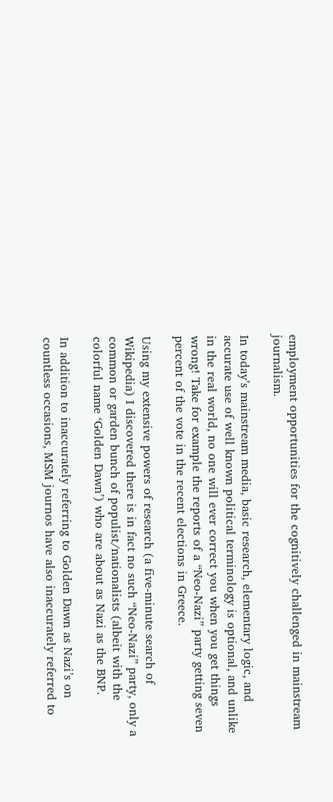employment opportunities for the cognitively challenged in mainstream journalism.

In today’s mainstream media, basic research, elementary logic, and accurate use of well known political terminology is optional, and unlike in the real world, no one will ever correct you when you get things wrong! Take for example the reports of a “Neo-Nazi” party getting seven percent of the vote in the recent elections in Greece.

Using my extensive powers of research (a five-minute search of Wikipedia) I discovered there is in fact no such “Neo-Nazi” party, only a common or garden bunch of populist/nationalists (albeit with the colorful name ‘Golden Dawn’) who are about as Nazi as the BNP.

In addition to inaccurately referring to Golden Dawn as Nazi’s on countless occasions, MSM journos have also inaccurately referred to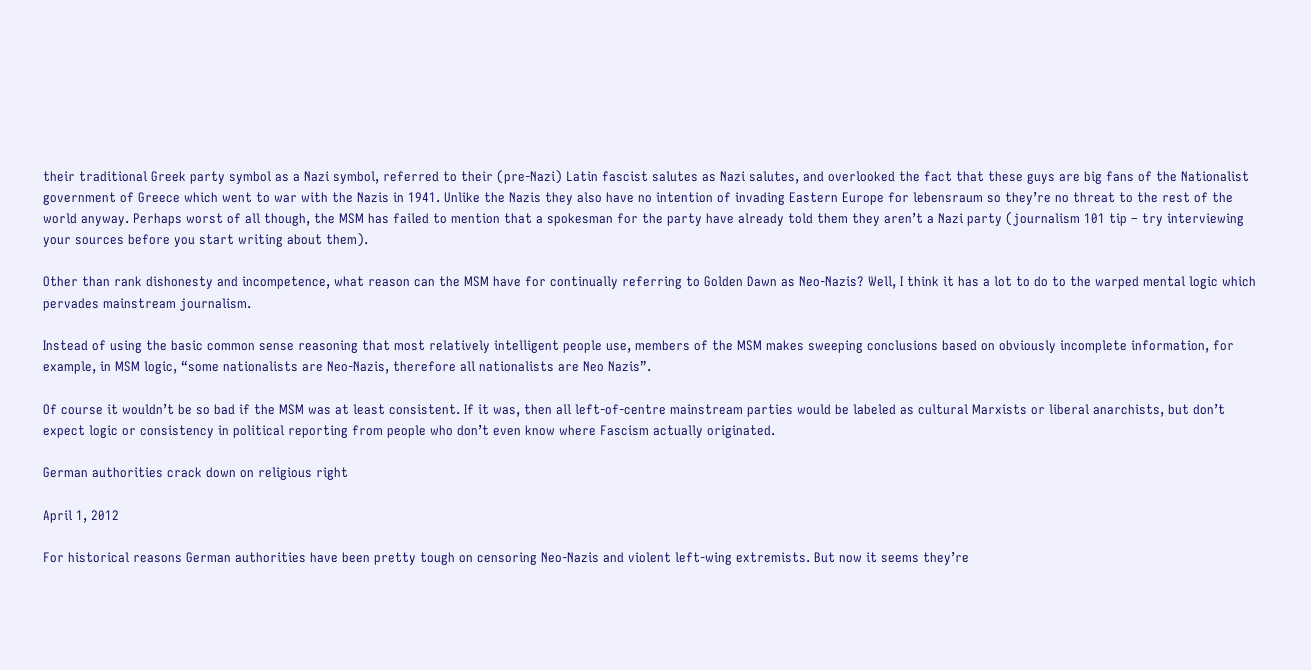their traditional Greek party symbol as a Nazi symbol, referred to their (pre-Nazi) Latin fascist salutes as Nazi salutes, and overlooked the fact that these guys are big fans of the Nationalist government of Greece which went to war with the Nazis in 1941. Unlike the Nazis they also have no intention of invading Eastern Europe for lebensraum so they’re no threat to the rest of the world anyway. Perhaps worst of all though, the MSM has failed to mention that a spokesman for the party have already told them they aren’t a Nazi party (journalism 101 tip – try interviewing your sources before you start writing about them).

Other than rank dishonesty and incompetence, what reason can the MSM have for continually referring to Golden Dawn as Neo-Nazis? Well, I think it has a lot to do to the warped mental logic which pervades mainstream journalism.

Instead of using the basic common sense reasoning that most relatively intelligent people use, members of the MSM makes sweeping conclusions based on obviously incomplete information, for example, in MSM logic, “some nationalists are Neo-Nazis, therefore all nationalists are Neo Nazis”.

Of course it wouldn’t be so bad if the MSM was at least consistent. If it was, then all left-of-centre mainstream parties would be labeled as cultural Marxists or liberal anarchists, but don’t expect logic or consistency in political reporting from people who don’t even know where Fascism actually originated.

German authorities crack down on religious right

April 1, 2012

For historical reasons German authorities have been pretty tough on censoring Neo-Nazis and violent left-wing extremists. But now it seems they’re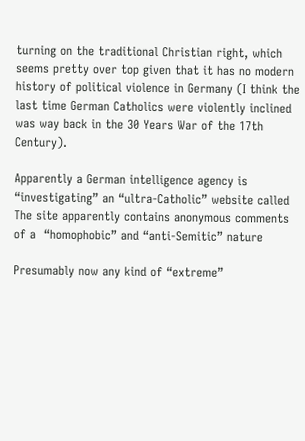turning on the traditional Christian right, which seems pretty over top given that it has no modern history of political violence in Germany (I think the last time German Catholics were violently inclined was way back in the 30 Years War of the 17th Century).

Apparently a German intelligence agency is “investigating” an “ultra-Catholic” website called The site apparently contains anonymous comments of a  “homophobic” and “anti-Semitic” nature

Presumably now any kind of “extreme”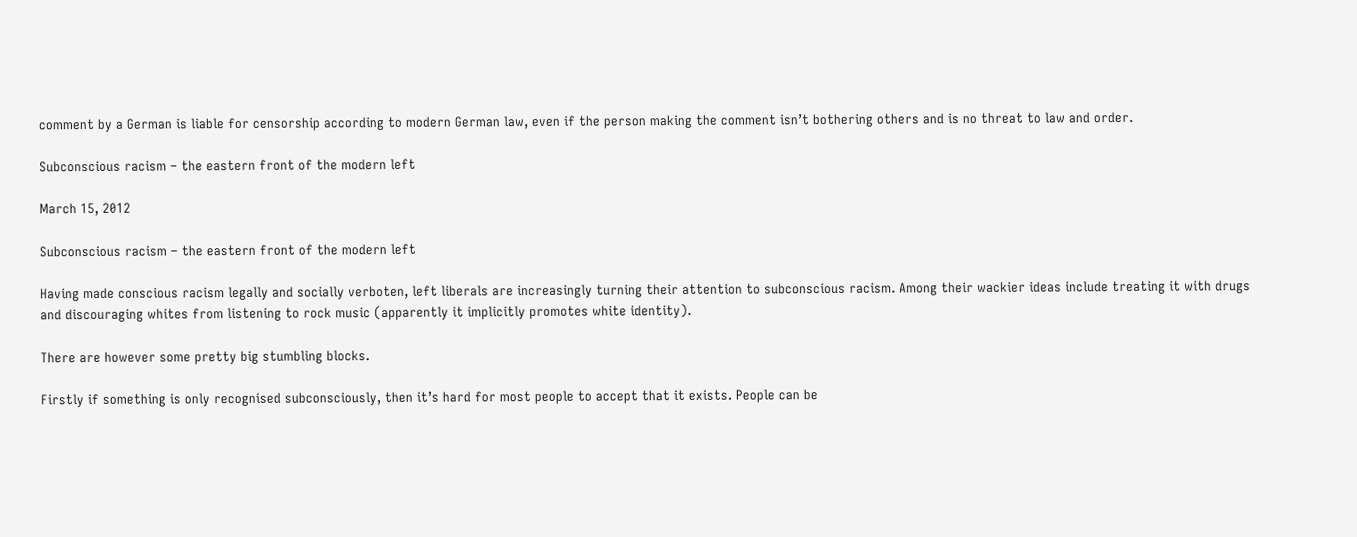comment by a German is liable for censorship according to modern German law, even if the person making the comment isn’t bothering others and is no threat to law and order.

Subconscious racism – the eastern front of the modern left

March 15, 2012

Subconscious racism – the eastern front of the modern left

Having made conscious racism legally and socially verboten, left liberals are increasingly turning their attention to subconscious racism. Among their wackier ideas include treating it with drugs and discouraging whites from listening to rock music (apparently it implicitly promotes white identity).

There are however some pretty big stumbling blocks.

Firstly if something is only recognised subconsciously, then it’s hard for most people to accept that it exists. People can be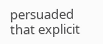persuaded that explicit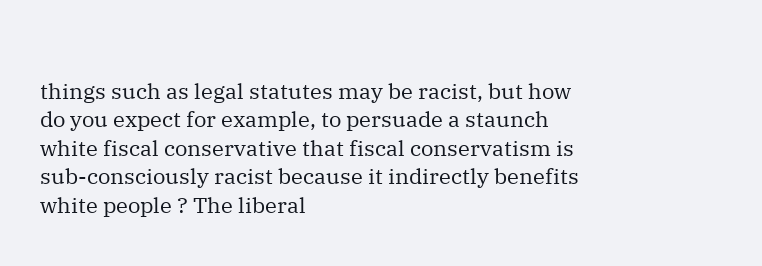things such as legal statutes may be racist, but how do you expect for example, to persuade a staunch white fiscal conservative that fiscal conservatism is sub-consciously racist because it indirectly benefits white people ? The liberal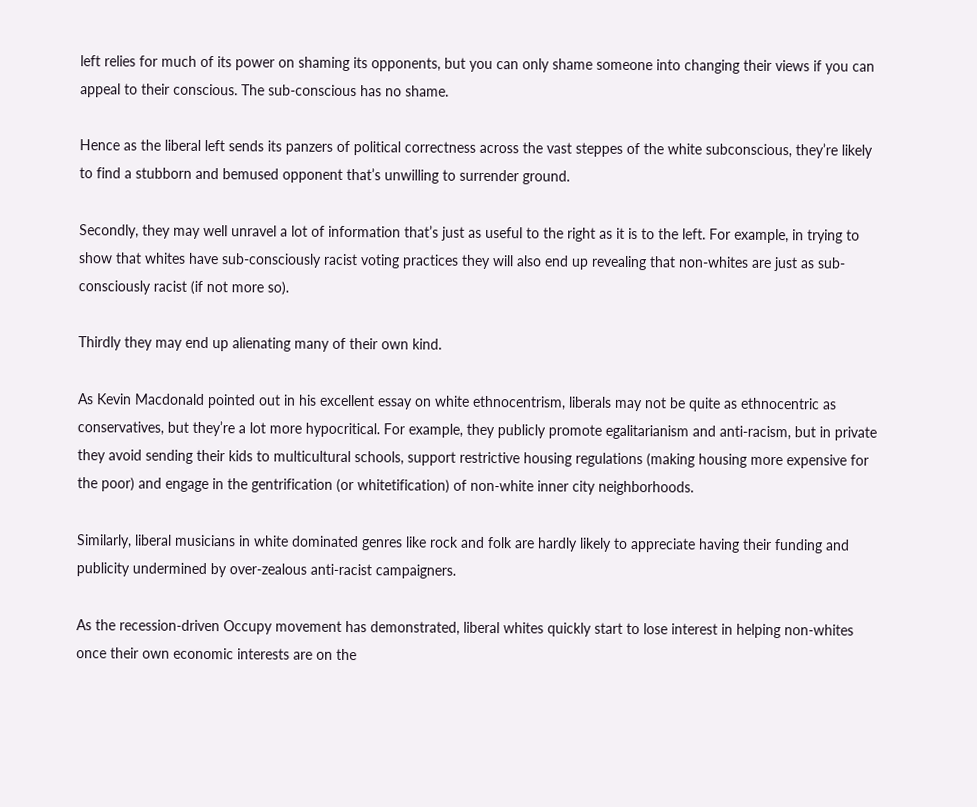left relies for much of its power on shaming its opponents, but you can only shame someone into changing their views if you can appeal to their conscious. The sub-conscious has no shame.

Hence as the liberal left sends its panzers of political correctness across the vast steppes of the white subconscious, they’re likely to find a stubborn and bemused opponent that’s unwilling to surrender ground.

Secondly, they may well unravel a lot of information that’s just as useful to the right as it is to the left. For example, in trying to show that whites have sub-consciously racist voting practices they will also end up revealing that non-whites are just as sub-consciously racist (if not more so).

Thirdly they may end up alienating many of their own kind.

As Kevin Macdonald pointed out in his excellent essay on white ethnocentrism, liberals may not be quite as ethnocentric as conservatives, but they’re a lot more hypocritical. For example, they publicly promote egalitarianism and anti-racism, but in private they avoid sending their kids to multicultural schools, support restrictive housing regulations (making housing more expensive for the poor) and engage in the gentrification (or whitetification) of non-white inner city neighborhoods.

Similarly, liberal musicians in white dominated genres like rock and folk are hardly likely to appreciate having their funding and publicity undermined by over-zealous anti-racist campaigners.

As the recession-driven Occupy movement has demonstrated, liberal whites quickly start to lose interest in helping non-whites once their own economic interests are on the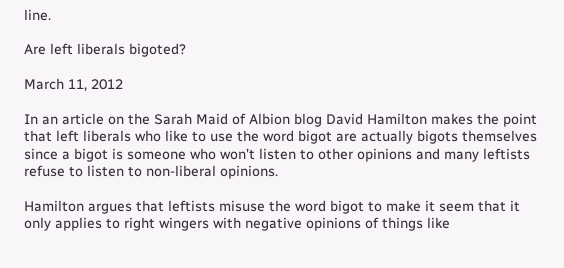line.

Are left liberals bigoted?

March 11, 2012

In an article on the Sarah Maid of Albion blog David Hamilton makes the point that left liberals who like to use the word bigot are actually bigots themselves since a bigot is someone who won’t listen to other opinions and many leftists refuse to listen to non-liberal opinions.

Hamilton argues that leftists misuse the word bigot to make it seem that it only applies to right wingers with negative opinions of things like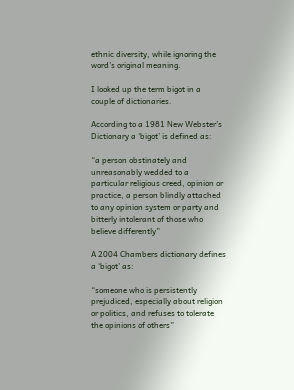ethnic diversity, while ignoring the word’s original meaning.

I looked up the term bigot in a couple of dictionaries.

According to a 1981 New Webster’s Dictionary a ‘bigot’ is defined as:

“a person obstinately and unreasonably wedded to a particular religious creed, opinion or practice, a person blindly attached to any opinion system or party and bitterly intolerant of those who believe differently”

A 2004 Chambers dictionary defines a ‘bigot’ as:

“someone who is persistently prejudiced, especially about religion or politics, and refuses to tolerate the opinions of others”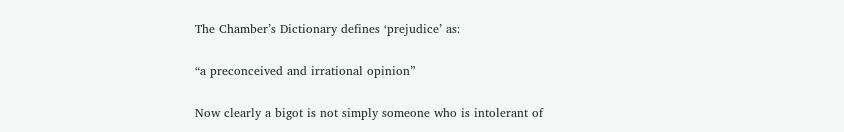The Chamber’s Dictionary defines ‘prejudice’ as:

“a preconceived and irrational opinion”

Now clearly a bigot is not simply someone who is intolerant of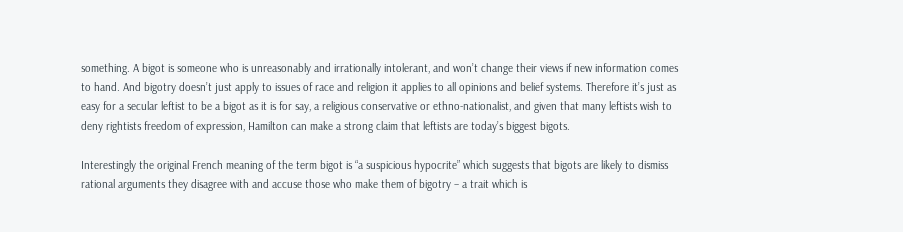something. A bigot is someone who is unreasonably and irrationally intolerant, and won’t change their views if new information comes to hand. And bigotry doesn’t just apply to issues of race and religion it applies to all opinions and belief systems. Therefore it’s just as easy for a secular leftist to be a bigot as it is for say, a religious conservative or ethno-nationalist, and given that many leftists wish to deny rightists freedom of expression, Hamilton can make a strong claim that leftists are today’s biggest bigots.

Interestingly the original French meaning of the term bigot is “a suspicious hypocrite” which suggests that bigots are likely to dismiss rational arguments they disagree with and accuse those who make them of bigotry – a trait which is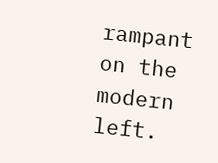rampant on the modern left.